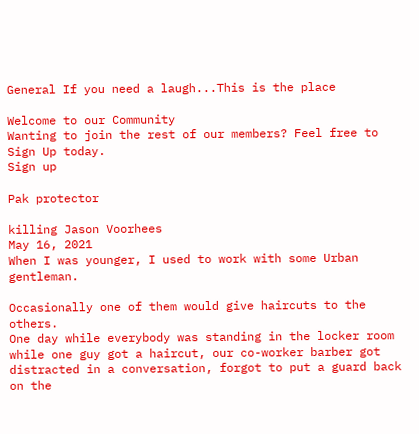General If you need a laugh...This is the place

Welcome to our Community
Wanting to join the rest of our members? Feel free to Sign Up today.
Sign up

Pak protector

killing Jason Voorhees
May 16, 2021
When I was younger, I used to work with some Urban gentleman.

Occasionally one of them would give haircuts to the others.
One day while everybody was standing in the locker room while one guy got a haircut, our co-worker barber got distracted in a conversation, forgot to put a guard back on the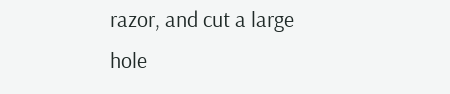razor, and cut a large hole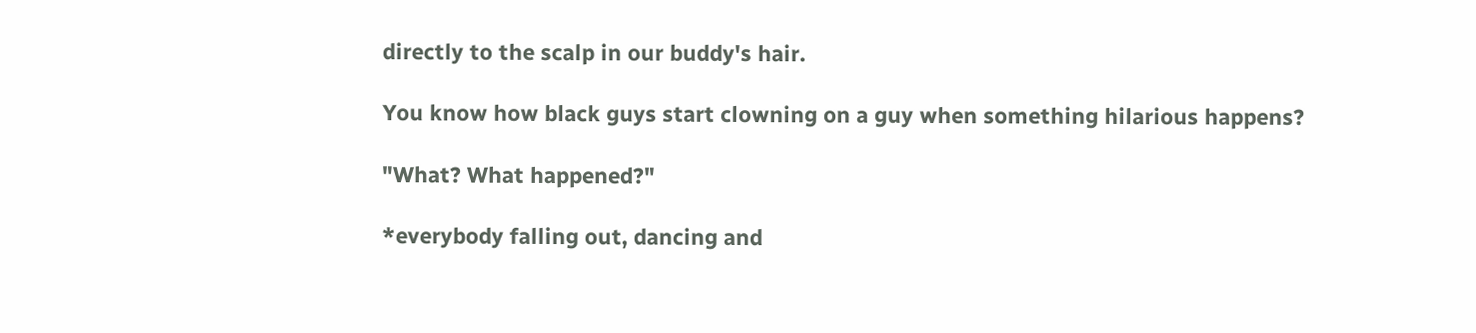directly to the scalp in our buddy's hair.

You know how black guys start clowning on a guy when something hilarious happens?

"What? What happened?"

*everybody falling out, dancing and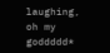laughing, oh my goddddd*